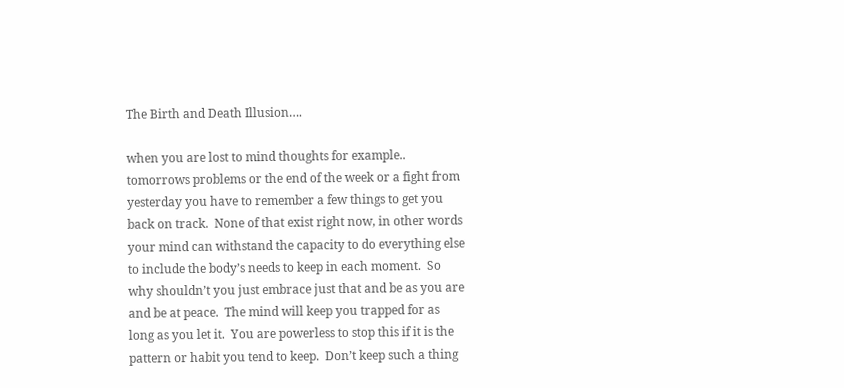The Birth and Death Illusion….

when you are lost to mind thoughts for example.. tomorrows problems or the end of the week or a fight from yesterday you have to remember a few things to get you back on track.  None of that exist right now, in other words your mind can withstand the capacity to do everything else to include the body’s needs to keep in each moment.  So why shouldn’t you just embrace just that and be as you are and be at peace.  The mind will keep you trapped for as long as you let it.  You are powerless to stop this if it is the pattern or habit you tend to keep.  Don’t keep such a thing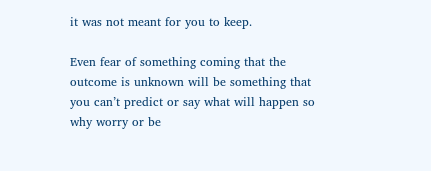it was not meant for you to keep.

Even fear of something coming that the outcome is unknown will be something that you can’t predict or say what will happen so why worry or be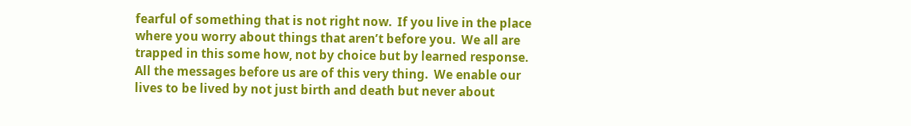fearful of something that is not right now.  If you live in the place where you worry about things that aren’t before you.  We all are trapped in this some how, not by choice but by learned response.  All the messages before us are of this very thing.  We enable our lives to be lived by not just birth and death but never about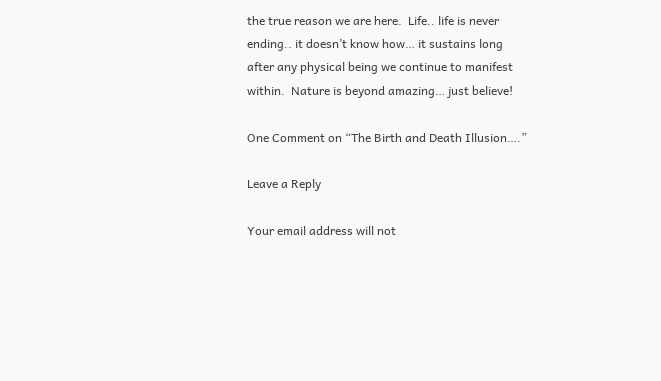the true reason we are here.  Life.. life is never ending.. it doesn’t know how… it sustains long after any physical being we continue to manifest within.  Nature is beyond amazing… just believe!

One Comment on “The Birth and Death Illusion….”

Leave a Reply

Your email address will not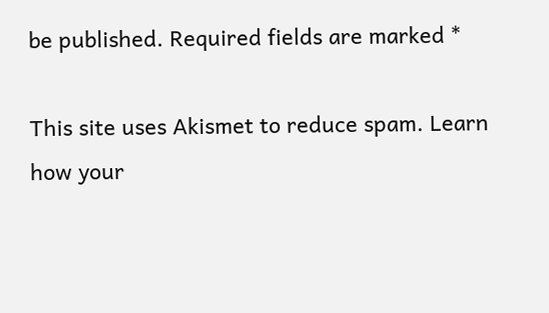be published. Required fields are marked *

This site uses Akismet to reduce spam. Learn how your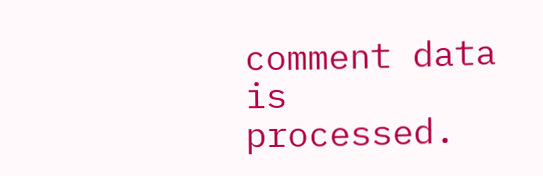comment data is processed.